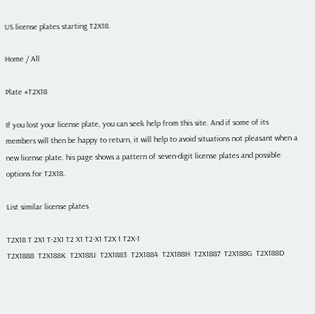US license plates starting T2X18.

Home / All

Plate #T2X18

If you lost your license plate, you can seek help from this site. And if some of its members will then be happy to return, it will help to avoid situations not pleasant when a new license plate. his page shows a pattern of seven-digit license plates and possible options for T2X18.

List similar license plates

T2X18 T 2X1 T-2X1 T2 X1 T2-X1 T2X 1 T2X-1
T2X1888  T2X188K  T2X188J  T2X1883  T2X1884  T2X188H  T2X1887  T2X188G  T2X188D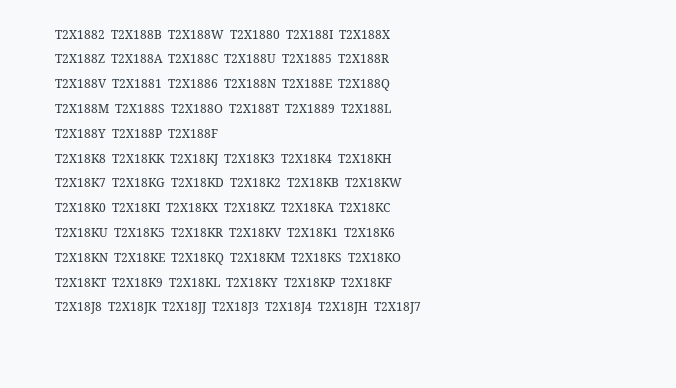T2X1882  T2X188B  T2X188W  T2X1880  T2X188I  T2X188X  T2X188Z  T2X188A  T2X188C  T2X188U  T2X1885  T2X188R  T2X188V  T2X1881  T2X1886  T2X188N  T2X188E  T2X188Q  T2X188M  T2X188S  T2X188O  T2X188T  T2X1889  T2X188L  T2X188Y  T2X188P  T2X188F
T2X18K8  T2X18KK  T2X18KJ  T2X18K3  T2X18K4  T2X18KH  T2X18K7  T2X18KG  T2X18KD  T2X18K2  T2X18KB  T2X18KW  T2X18K0  T2X18KI  T2X18KX  T2X18KZ  T2X18KA  T2X18KC  T2X18KU  T2X18K5  T2X18KR  T2X18KV  T2X18K1  T2X18K6  T2X18KN  T2X18KE  T2X18KQ  T2X18KM  T2X18KS  T2X18KO  T2X18KT  T2X18K9  T2X18KL  T2X18KY  T2X18KP  T2X18KF
T2X18J8  T2X18JK  T2X18JJ  T2X18J3  T2X18J4  T2X18JH  T2X18J7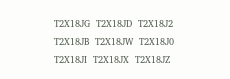T2X18JG  T2X18JD  T2X18J2  T2X18JB  T2X18JW  T2X18J0  T2X18JI  T2X18JX  T2X18JZ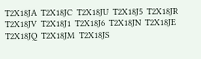T2X18JA  T2X18JC  T2X18JU  T2X18J5  T2X18JR  T2X18JV  T2X18J1  T2X18J6  T2X18JN  T2X18JE  T2X18JQ  T2X18JM  T2X18JS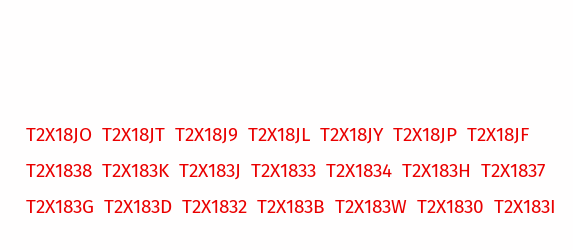T2X18JO  T2X18JT  T2X18J9  T2X18JL  T2X18JY  T2X18JP  T2X18JF
T2X1838  T2X183K  T2X183J  T2X1833  T2X1834  T2X183H  T2X1837  T2X183G  T2X183D  T2X1832  T2X183B  T2X183W  T2X1830  T2X183I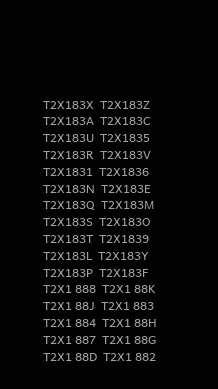T2X183X  T2X183Z  T2X183A  T2X183C  T2X183U  T2X1835  T2X183R  T2X183V  T2X1831  T2X1836  T2X183N  T2X183E  T2X183Q  T2X183M  T2X183S  T2X183O  T2X183T  T2X1839  T2X183L  T2X183Y  T2X183P  T2X183F
T2X1 888  T2X1 88K  T2X1 88J  T2X1 883  T2X1 884  T2X1 88H  T2X1 887  T2X1 88G  T2X1 88D  T2X1 882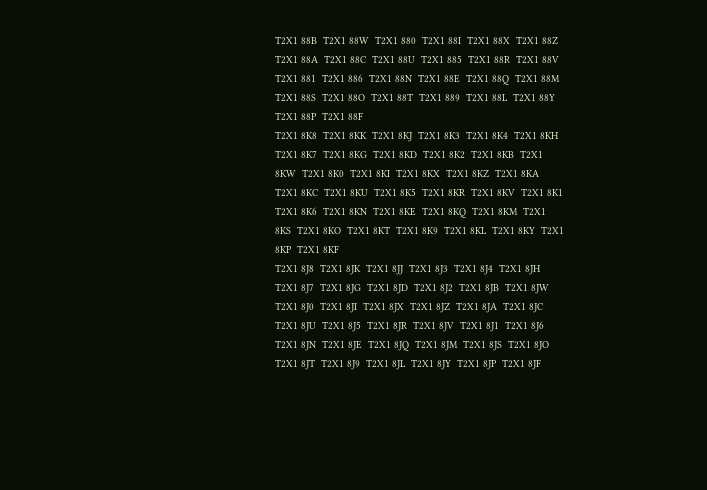T2X1 88B  T2X1 88W  T2X1 880  T2X1 88I  T2X1 88X  T2X1 88Z  T2X1 88A  T2X1 88C  T2X1 88U  T2X1 885  T2X1 88R  T2X1 88V  T2X1 881  T2X1 886  T2X1 88N  T2X1 88E  T2X1 88Q  T2X1 88M  T2X1 88S  T2X1 88O  T2X1 88T  T2X1 889  T2X1 88L  T2X1 88Y  T2X1 88P  T2X1 88F
T2X1 8K8  T2X1 8KK  T2X1 8KJ  T2X1 8K3  T2X1 8K4  T2X1 8KH  T2X1 8K7  T2X1 8KG  T2X1 8KD  T2X1 8K2  T2X1 8KB  T2X1 8KW  T2X1 8K0  T2X1 8KI  T2X1 8KX  T2X1 8KZ  T2X1 8KA  T2X1 8KC  T2X1 8KU  T2X1 8K5  T2X1 8KR  T2X1 8KV  T2X1 8K1  T2X1 8K6  T2X1 8KN  T2X1 8KE  T2X1 8KQ  T2X1 8KM  T2X1 8KS  T2X1 8KO  T2X1 8KT  T2X1 8K9  T2X1 8KL  T2X1 8KY  T2X1 8KP  T2X1 8KF
T2X1 8J8  T2X1 8JK  T2X1 8JJ  T2X1 8J3  T2X1 8J4  T2X1 8JH  T2X1 8J7  T2X1 8JG  T2X1 8JD  T2X1 8J2  T2X1 8JB  T2X1 8JW  T2X1 8J0  T2X1 8JI  T2X1 8JX  T2X1 8JZ  T2X1 8JA  T2X1 8JC  T2X1 8JU  T2X1 8J5  T2X1 8JR  T2X1 8JV  T2X1 8J1  T2X1 8J6  T2X1 8JN  T2X1 8JE  T2X1 8JQ  T2X1 8JM  T2X1 8JS  T2X1 8JO  T2X1 8JT  T2X1 8J9  T2X1 8JL  T2X1 8JY  T2X1 8JP  T2X1 8JF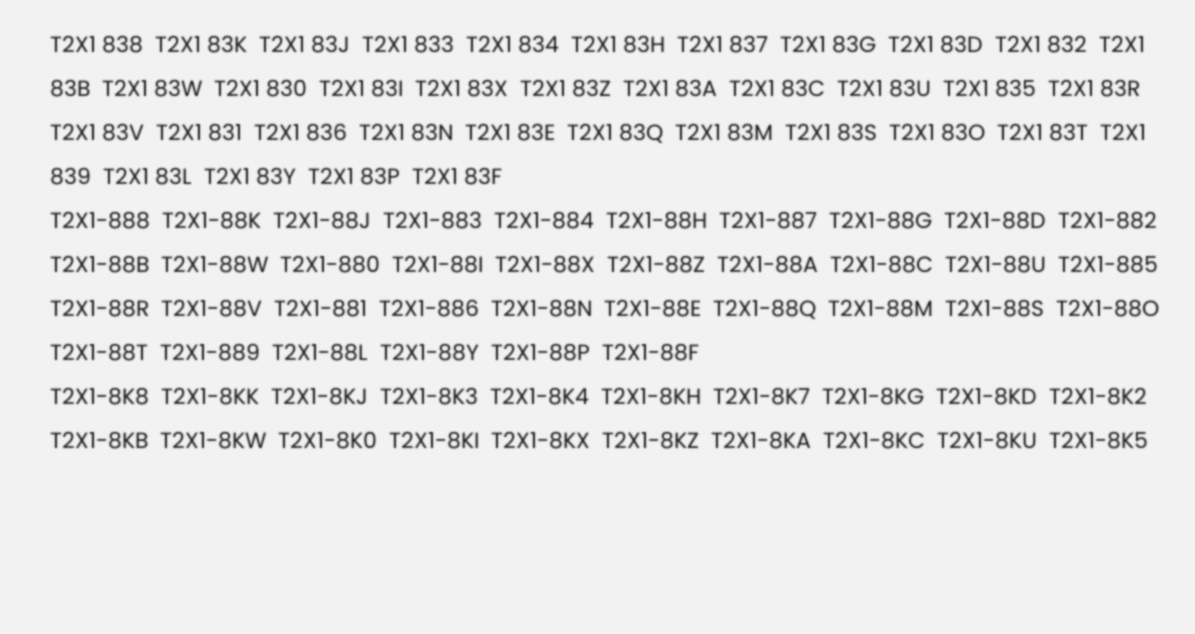T2X1 838  T2X1 83K  T2X1 83J  T2X1 833  T2X1 834  T2X1 83H  T2X1 837  T2X1 83G  T2X1 83D  T2X1 832  T2X1 83B  T2X1 83W  T2X1 830  T2X1 83I  T2X1 83X  T2X1 83Z  T2X1 83A  T2X1 83C  T2X1 83U  T2X1 835  T2X1 83R  T2X1 83V  T2X1 831  T2X1 836  T2X1 83N  T2X1 83E  T2X1 83Q  T2X1 83M  T2X1 83S  T2X1 83O  T2X1 83T  T2X1 839  T2X1 83L  T2X1 83Y  T2X1 83P  T2X1 83F
T2X1-888  T2X1-88K  T2X1-88J  T2X1-883  T2X1-884  T2X1-88H  T2X1-887  T2X1-88G  T2X1-88D  T2X1-882  T2X1-88B  T2X1-88W  T2X1-880  T2X1-88I  T2X1-88X  T2X1-88Z  T2X1-88A  T2X1-88C  T2X1-88U  T2X1-885  T2X1-88R  T2X1-88V  T2X1-881  T2X1-886  T2X1-88N  T2X1-88E  T2X1-88Q  T2X1-88M  T2X1-88S  T2X1-88O  T2X1-88T  T2X1-889  T2X1-88L  T2X1-88Y  T2X1-88P  T2X1-88F
T2X1-8K8  T2X1-8KK  T2X1-8KJ  T2X1-8K3  T2X1-8K4  T2X1-8KH  T2X1-8K7  T2X1-8KG  T2X1-8KD  T2X1-8K2  T2X1-8KB  T2X1-8KW  T2X1-8K0  T2X1-8KI  T2X1-8KX  T2X1-8KZ  T2X1-8KA  T2X1-8KC  T2X1-8KU  T2X1-8K5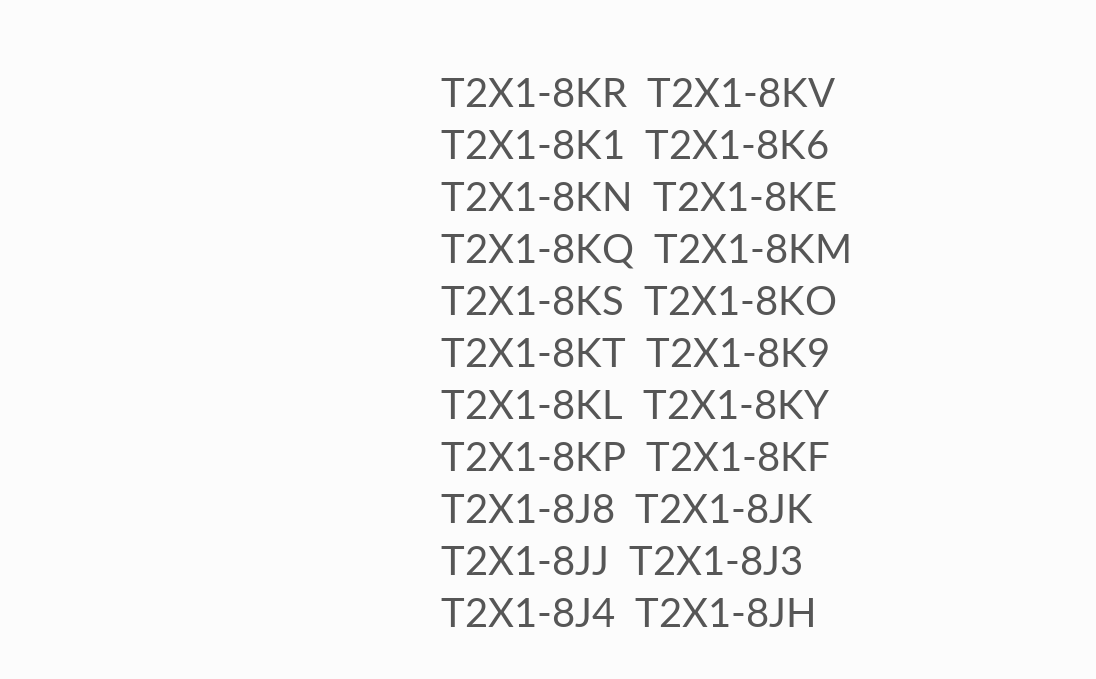T2X1-8KR  T2X1-8KV  T2X1-8K1  T2X1-8K6  T2X1-8KN  T2X1-8KE  T2X1-8KQ  T2X1-8KM  T2X1-8KS  T2X1-8KO  T2X1-8KT  T2X1-8K9  T2X1-8KL  T2X1-8KY  T2X1-8KP  T2X1-8KF
T2X1-8J8  T2X1-8JK  T2X1-8JJ  T2X1-8J3  T2X1-8J4  T2X1-8JH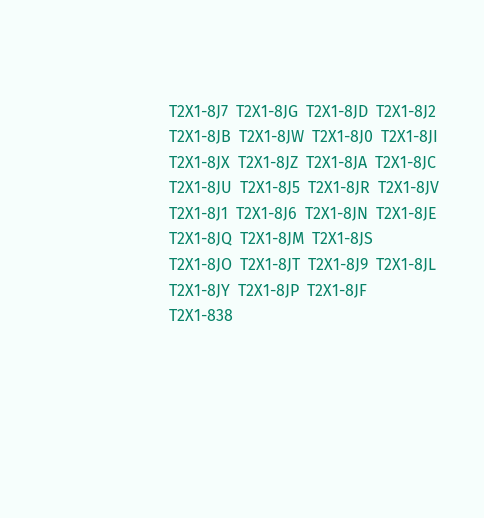T2X1-8J7  T2X1-8JG  T2X1-8JD  T2X1-8J2  T2X1-8JB  T2X1-8JW  T2X1-8J0  T2X1-8JI  T2X1-8JX  T2X1-8JZ  T2X1-8JA  T2X1-8JC  T2X1-8JU  T2X1-8J5  T2X1-8JR  T2X1-8JV  T2X1-8J1  T2X1-8J6  T2X1-8JN  T2X1-8JE  T2X1-8JQ  T2X1-8JM  T2X1-8JS  T2X1-8JO  T2X1-8JT  T2X1-8J9  T2X1-8JL  T2X1-8JY  T2X1-8JP  T2X1-8JF
T2X1-838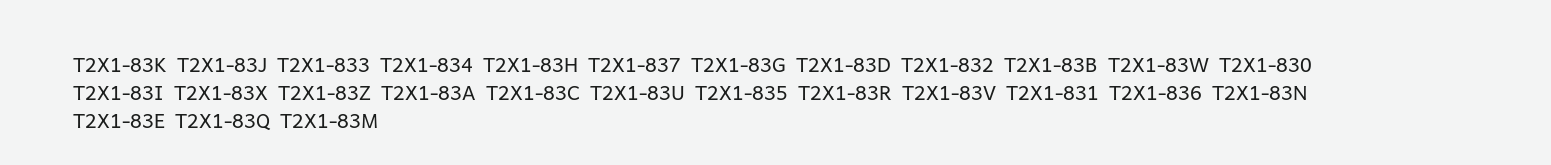T2X1-83K  T2X1-83J  T2X1-833  T2X1-834  T2X1-83H  T2X1-837  T2X1-83G  T2X1-83D  T2X1-832  T2X1-83B  T2X1-83W  T2X1-830  T2X1-83I  T2X1-83X  T2X1-83Z  T2X1-83A  T2X1-83C  T2X1-83U  T2X1-835  T2X1-83R  T2X1-83V  T2X1-831  T2X1-836  T2X1-83N  T2X1-83E  T2X1-83Q  T2X1-83M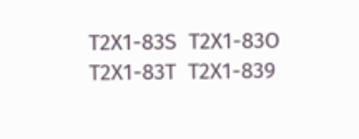T2X1-83S  T2X1-83O  T2X1-83T  T2X1-839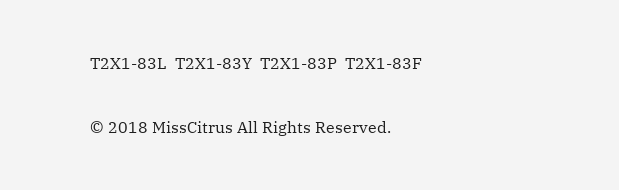T2X1-83L  T2X1-83Y  T2X1-83P  T2X1-83F

© 2018 MissCitrus All Rights Reserved.